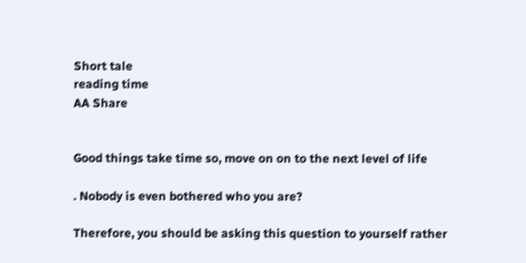Short tale
reading time
AA Share


Good things take time so, move on on to the next level of life

. Nobody is even bothered who you are?

Therefore, you should be asking this question to yourself rather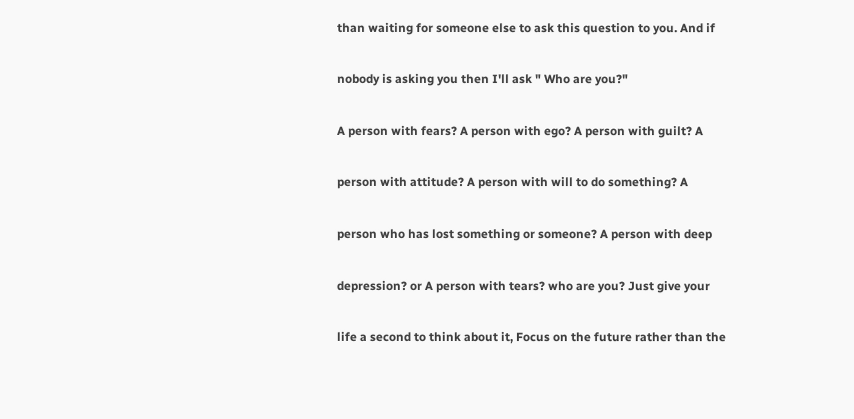than waiting for someone else to ask this question to you. And if

nobody is asking you then I'll ask " Who are you?"

A person with fears? A person with ego? A person with guilt? A

person with attitude? A person with will to do something? A

person who has lost something or someone? A person with deep

depression? or A person with tears? who are you? Just give your

life a second to think about it, Focus on the future rather than the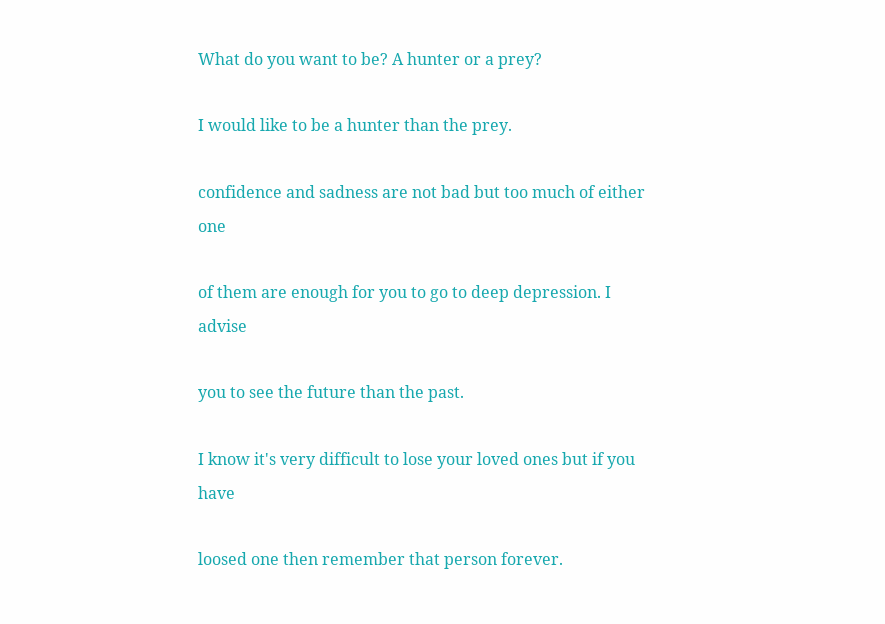What do you want to be? A hunter or a prey?

I would like to be a hunter than the prey.

confidence and sadness are not bad but too much of either one

of them are enough for you to go to deep depression. I advise

you to see the future than the past.

I know it's very difficult to lose your loved ones but if you have

loosed one then remember that person forever.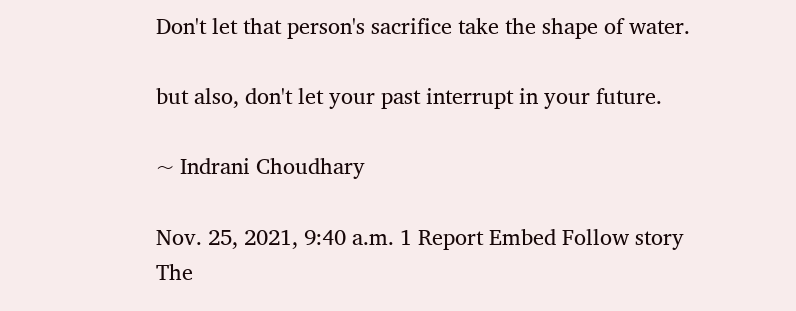Don't let that person's sacrifice take the shape of water.

but also, don't let your past interrupt in your future.

~ Indrani Choudhary

Nov. 25, 2021, 9:40 a.m. 1 Report Embed Follow story
The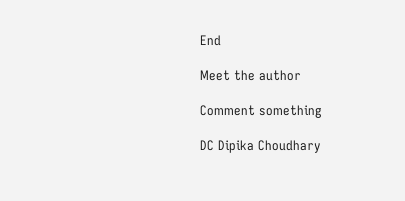End

Meet the author

Comment something

DC Dipika Choudhary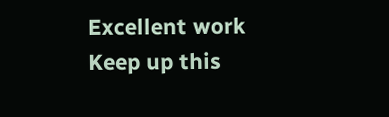Excellent work Keep up this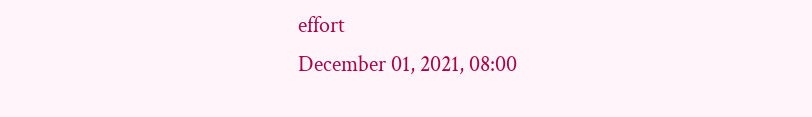effort
December 01, 2021, 08:00